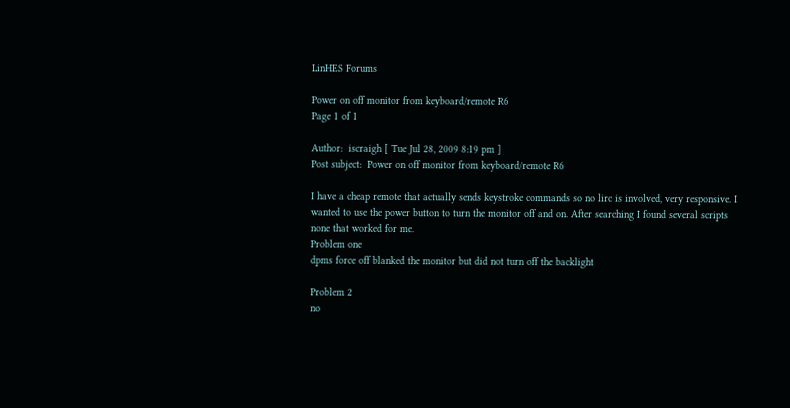LinHES Forums

Power on off monitor from keyboard/remote R6
Page 1 of 1

Author:  iscraigh [ Tue Jul 28, 2009 8:19 pm ]
Post subject:  Power on off monitor from keyboard/remote R6

I have a cheap remote that actually sends keystroke commands so no lirc is involved, very responsive. I wanted to use the power button to turn the monitor off and on. After searching I found several scripts none that worked for me.
Problem one
dpms force off blanked the monitor but did not turn off the backlight

Problem 2
no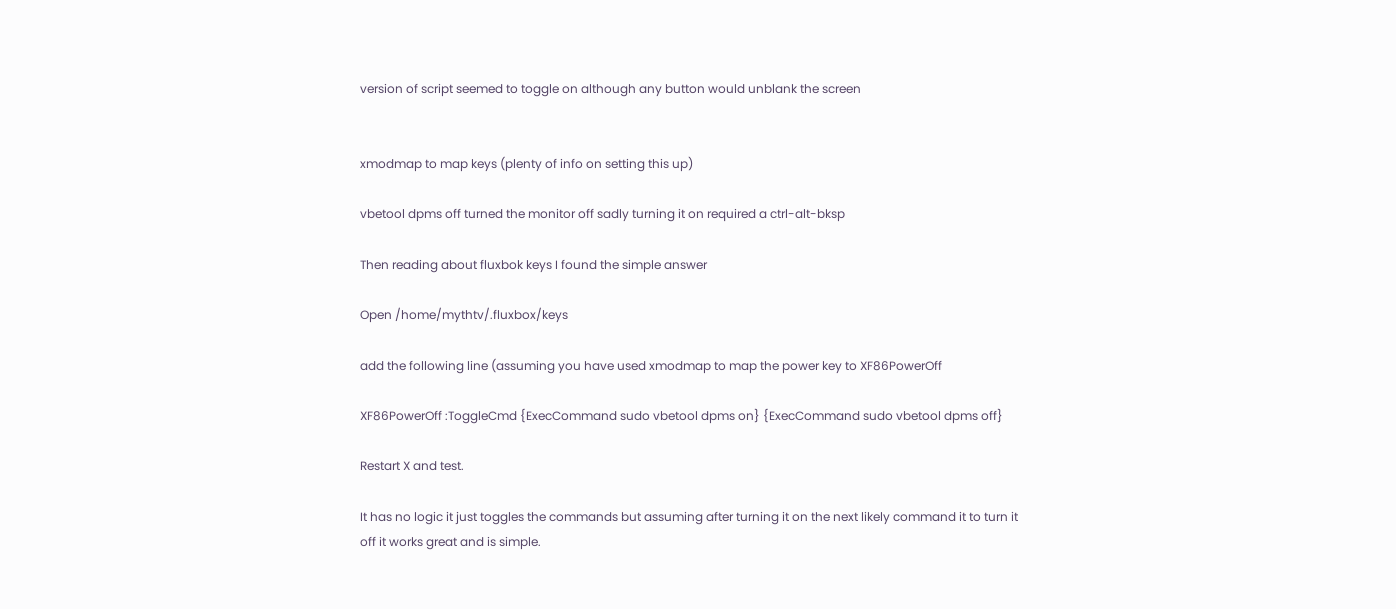version of script seemed to toggle on although any button would unblank the screen


xmodmap to map keys (plenty of info on setting this up)

vbetool dpms off turned the monitor off sadly turning it on required a ctrl-alt-bksp

Then reading about fluxbok keys I found the simple answer

Open /home/mythtv/.fluxbox/keys

add the following line (assuming you have used xmodmap to map the power key to XF86PowerOff

XF86PowerOff :ToggleCmd {ExecCommand sudo vbetool dpms on} {ExecCommand sudo vbetool dpms off}

Restart X and test.

It has no logic it just toggles the commands but assuming after turning it on the next likely command it to turn it off it works great and is simple.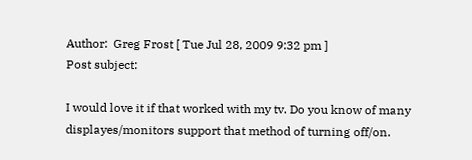Author:  Greg Frost [ Tue Jul 28, 2009 9:32 pm ]
Post subject:

I would love it if that worked with my tv. Do you know of many displayes/monitors support that method of turning off/on.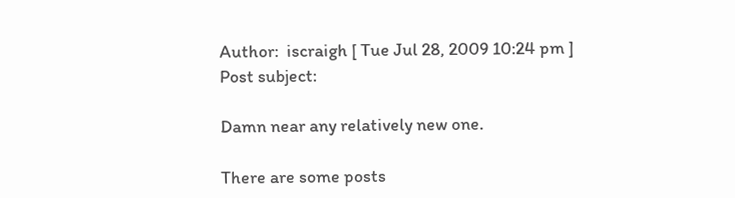Author:  iscraigh [ Tue Jul 28, 2009 10:24 pm ]
Post subject:

Damn near any relatively new one.

There are some posts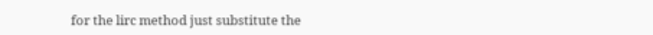for the lirc method just substitute the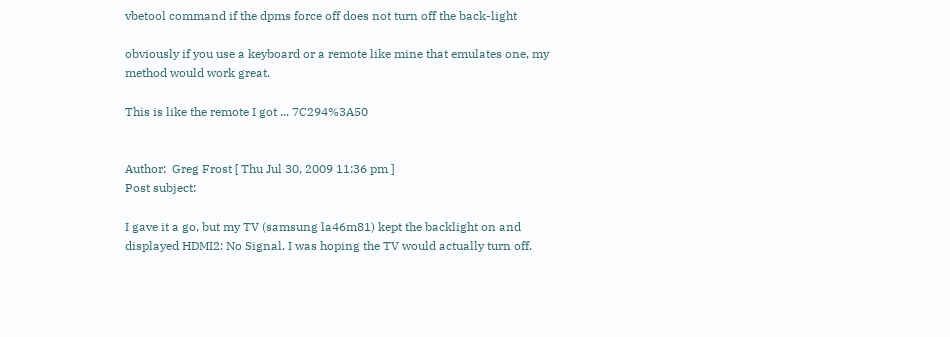vbetool command if the dpms force off does not turn off the back-light

obviously if you use a keyboard or a remote like mine that emulates one, my method would work great.

This is like the remote I got ... 7C294%3A50


Author:  Greg Frost [ Thu Jul 30, 2009 11:36 pm ]
Post subject:

I gave it a go, but my TV (samsung la46m81) kept the backlight on and displayed HDMI2: No Signal. I was hoping the TV would actually turn off.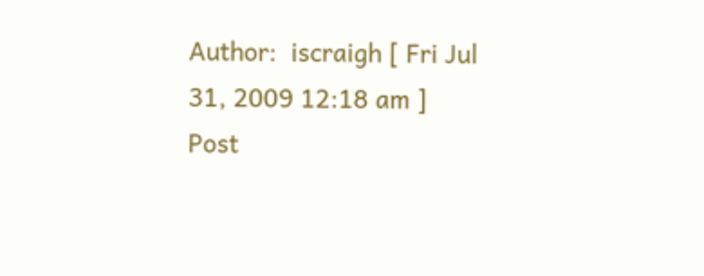Author:  iscraigh [ Fri Jul 31, 2009 12:18 am ]
Post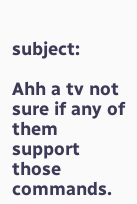subject:

Ahh a tv not sure if any of them support those commands.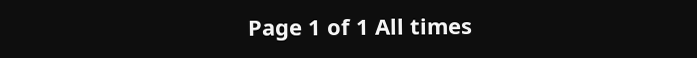Page 1 of 1 All times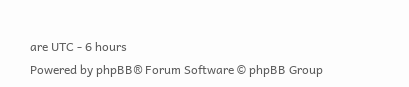are UTC - 6 hours
Powered by phpBB® Forum Software © phpBB Group